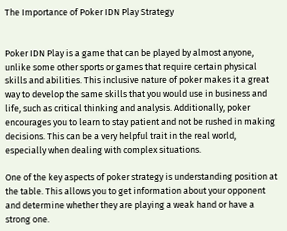The Importance of Poker IDN Play Strategy


Poker IDN Play is a game that can be played by almost anyone, unlike some other sports or games that require certain physical skills and abilities. This inclusive nature of poker makes it a great way to develop the same skills that you would use in business and life, such as critical thinking and analysis. Additionally, poker encourages you to learn to stay patient and not be rushed in making decisions. This can be a very helpful trait in the real world, especially when dealing with complex situations.

One of the key aspects of poker strategy is understanding position at the table. This allows you to get information about your opponent and determine whether they are playing a weak hand or have a strong one.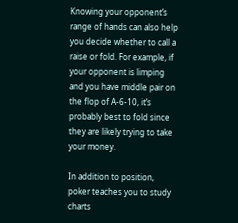Knowing your opponent’s range of hands can also help you decide whether to call a raise or fold. For example, if your opponent is limping and you have middle pair on the flop of A-6-10, it’s probably best to fold since they are likely trying to take your money.

In addition to position, poker teaches you to study charts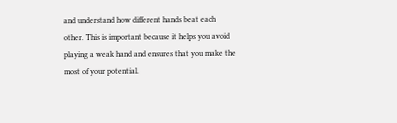and understand how different hands beat each other. This is important because it helps you avoid playing a weak hand and ensures that you make the most of your potential.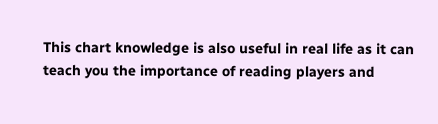This chart knowledge is also useful in real life as it can teach you the importance of reading players and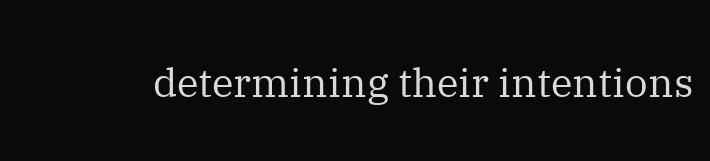determining their intentions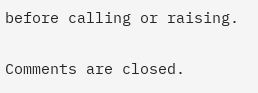before calling or raising.

Comments are closed.